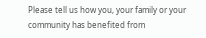Please tell us how you, your family or your community has benefited from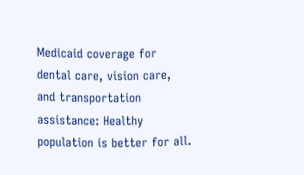Medicaid coverage for dental care, vision care, and transportation assistance: Healthy population is better for all.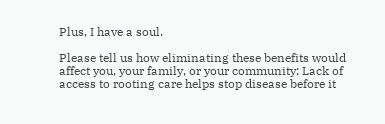Plus, I have a soul.

Please tell us how eliminating these benefits would affect you, your family, or your community: Lack of access to rooting care helps stop disease before it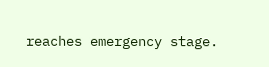reaches emergency stage.